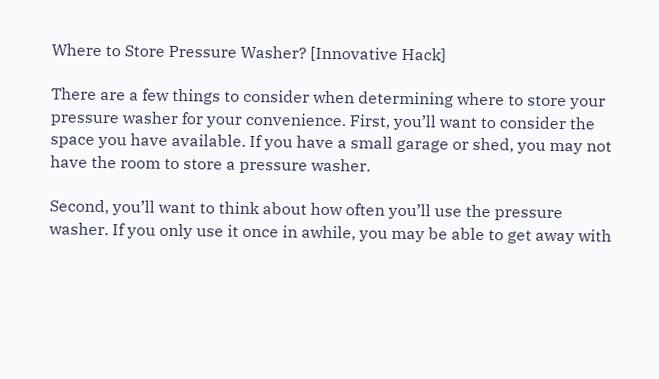Where to Store Pressure Washer? [Innovative Hack]

There are a few things to consider when determining where to store your pressure washer for your convenience. First, you’ll want to consider the space you have available. If you have a small garage or shed, you may not have the room to store a pressure washer.

Second, you’ll want to think about how often you’ll use the pressure washer. If you only use it once in awhile, you may be able to get away with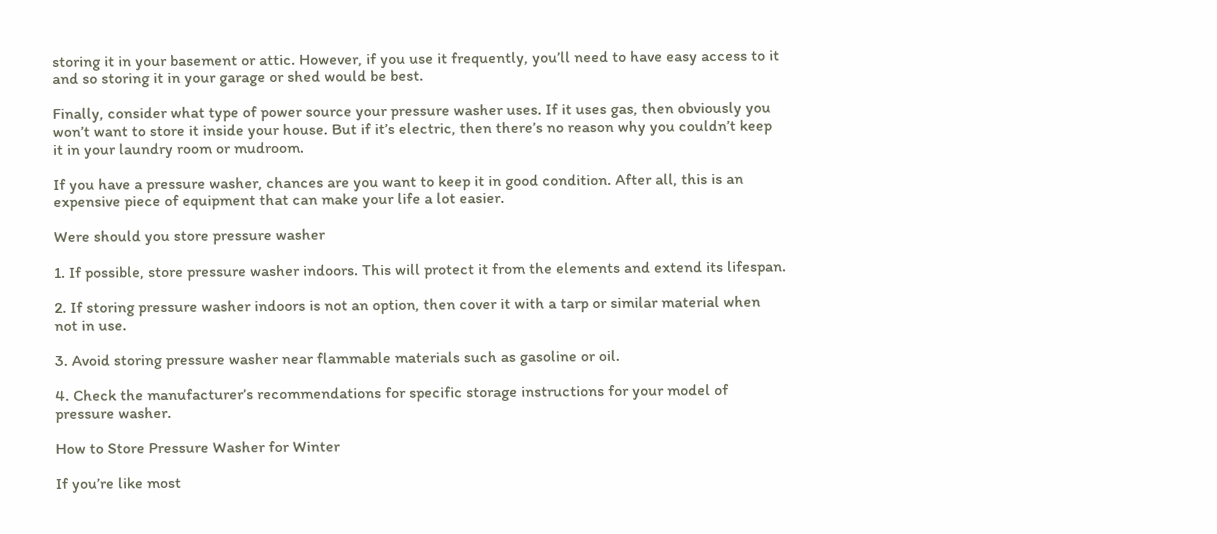storing it in your basement or attic. However, if you use it frequently, you’ll need to have easy access to it and so storing it in your garage or shed would be best.

Finally, consider what type of power source your pressure washer uses. If it uses gas, then obviously you won’t want to store it inside your house. But if it’s electric, then there’s no reason why you couldn’t keep it in your laundry room or mudroom.

If you have a pressure washer, chances are you want to keep it in good condition. After all, this is an expensive piece of equipment that can make your life a lot easier.

Were should you store pressure washer

1. If possible, store pressure washer indoors. This will protect it from the elements and extend its lifespan.

2. If storing pressure washer indoors is not an option, then cover it with a tarp or similar material when not in use.

3. Avoid storing pressure washer near flammable materials such as gasoline or oil.

4. Check the manufacturer’s recommendations for specific storage instructions for your model of pressure washer.

How to Store Pressure Washer for Winter

If you’re like most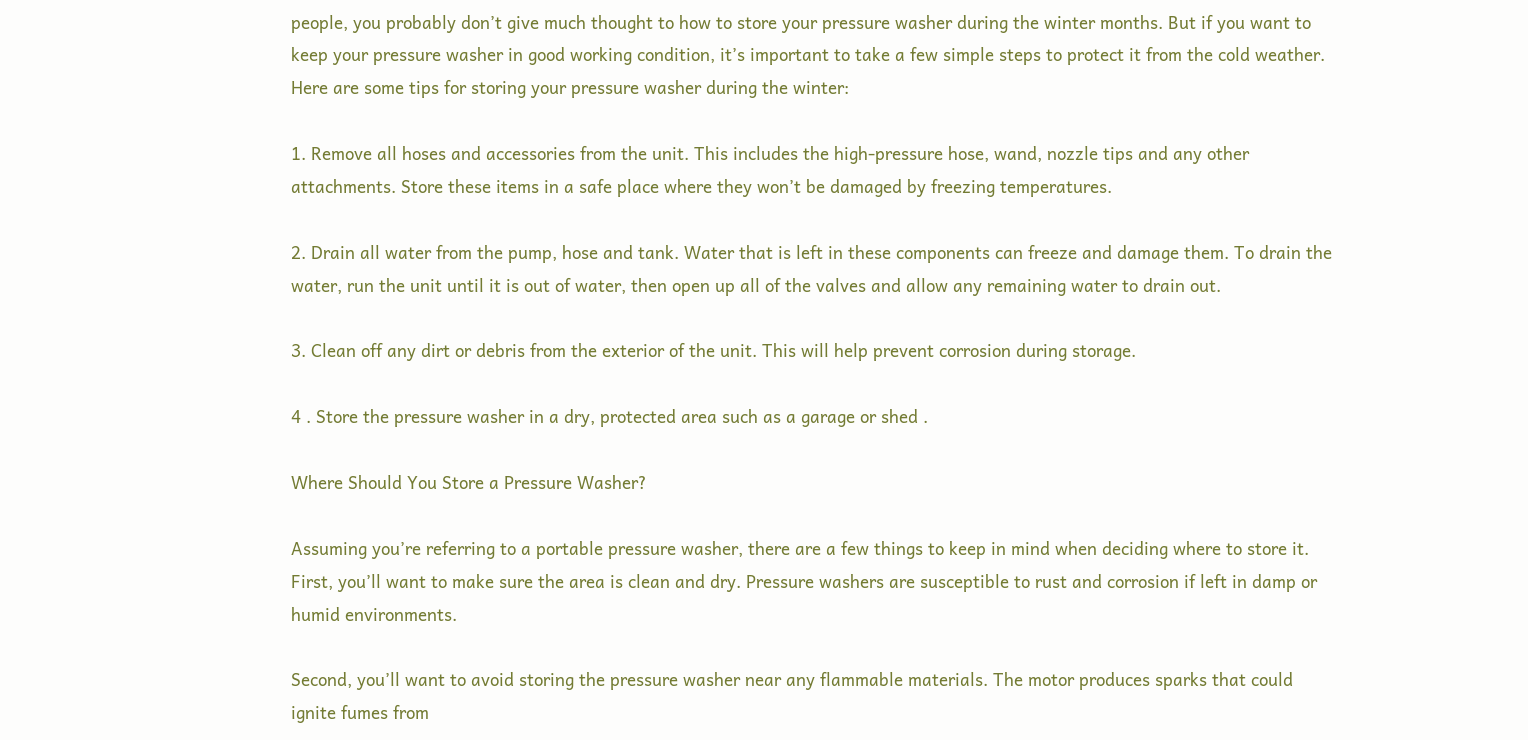people, you probably don’t give much thought to how to store your pressure washer during the winter months. But if you want to keep your pressure washer in good working condition, it’s important to take a few simple steps to protect it from the cold weather. Here are some tips for storing your pressure washer during the winter:

1. Remove all hoses and accessories from the unit. This includes the high-pressure hose, wand, nozzle tips and any other attachments. Store these items in a safe place where they won’t be damaged by freezing temperatures.

2. Drain all water from the pump, hose and tank. Water that is left in these components can freeze and damage them. To drain the water, run the unit until it is out of water, then open up all of the valves and allow any remaining water to drain out.

3. Clean off any dirt or debris from the exterior of the unit. This will help prevent corrosion during storage.

4 . Store the pressure washer in a dry, protected area such as a garage or shed .

Where Should You Store a Pressure Washer?

Assuming you’re referring to a portable pressure washer, there are a few things to keep in mind when deciding where to store it. First, you’ll want to make sure the area is clean and dry. Pressure washers are susceptible to rust and corrosion if left in damp or humid environments.

Second, you’ll want to avoid storing the pressure washer near any flammable materials. The motor produces sparks that could ignite fumes from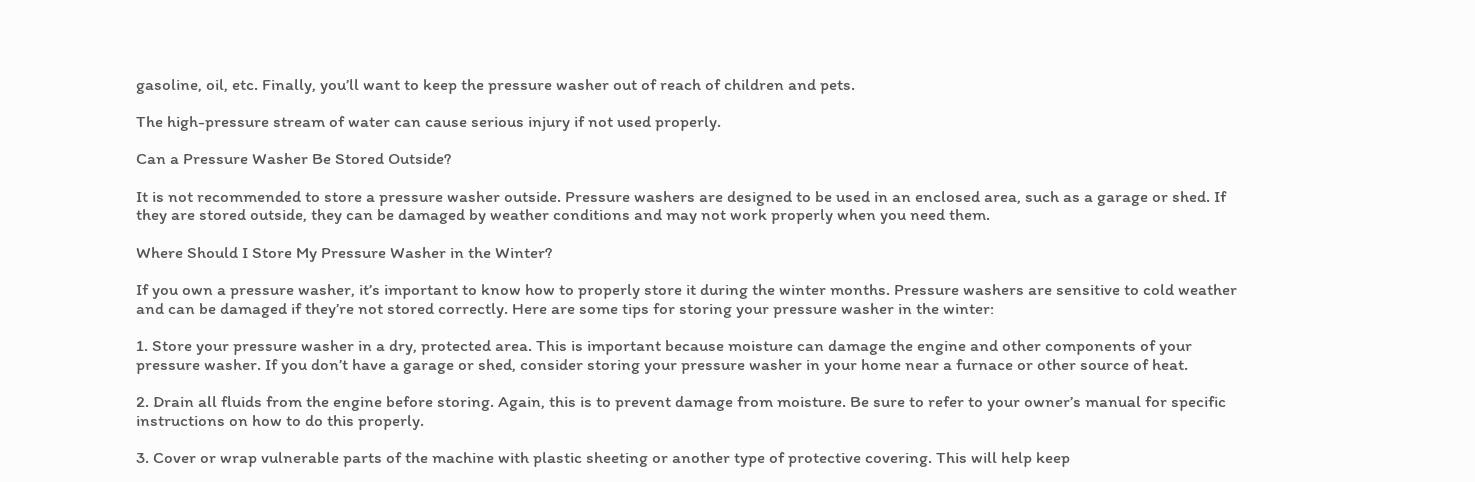gasoline, oil, etc. Finally, you’ll want to keep the pressure washer out of reach of children and pets.

The high-pressure stream of water can cause serious injury if not used properly.

Can a Pressure Washer Be Stored Outside?

It is not recommended to store a pressure washer outside. Pressure washers are designed to be used in an enclosed area, such as a garage or shed. If they are stored outside, they can be damaged by weather conditions and may not work properly when you need them.

Where Should I Store My Pressure Washer in the Winter?

If you own a pressure washer, it’s important to know how to properly store it during the winter months. Pressure washers are sensitive to cold weather and can be damaged if they’re not stored correctly. Here are some tips for storing your pressure washer in the winter:

1. Store your pressure washer in a dry, protected area. This is important because moisture can damage the engine and other components of your pressure washer. If you don’t have a garage or shed, consider storing your pressure washer in your home near a furnace or other source of heat.

2. Drain all fluids from the engine before storing. Again, this is to prevent damage from moisture. Be sure to refer to your owner’s manual for specific instructions on how to do this properly.

3. Cover or wrap vulnerable parts of the machine with plastic sheeting or another type of protective covering. This will help keep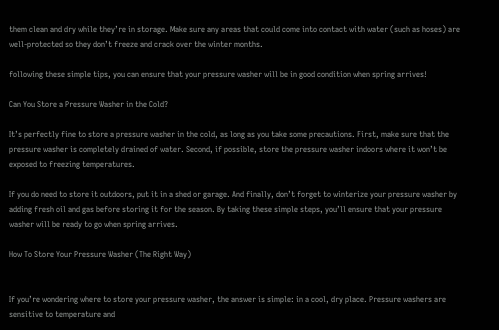them clean and dry while they’re in storage. Make sure any areas that could come into contact with water (such as hoses) are well-protected so they don’t freeze and crack over the winter months.

following these simple tips, you can ensure that your pressure washer will be in good condition when spring arrives!

Can You Store a Pressure Washer in the Cold?

It’s perfectly fine to store a pressure washer in the cold, as long as you take some precautions. First, make sure that the pressure washer is completely drained of water. Second, if possible, store the pressure washer indoors where it won’t be exposed to freezing temperatures.

If you do need to store it outdoors, put it in a shed or garage. And finally, don’t forget to winterize your pressure washer by adding fresh oil and gas before storing it for the season. By taking these simple steps, you’ll ensure that your pressure washer will be ready to go when spring arrives.

How To Store Your Pressure Washer (The Right Way)


If you’re wondering where to store your pressure washer, the answer is simple: in a cool, dry place. Pressure washers are sensitive to temperature and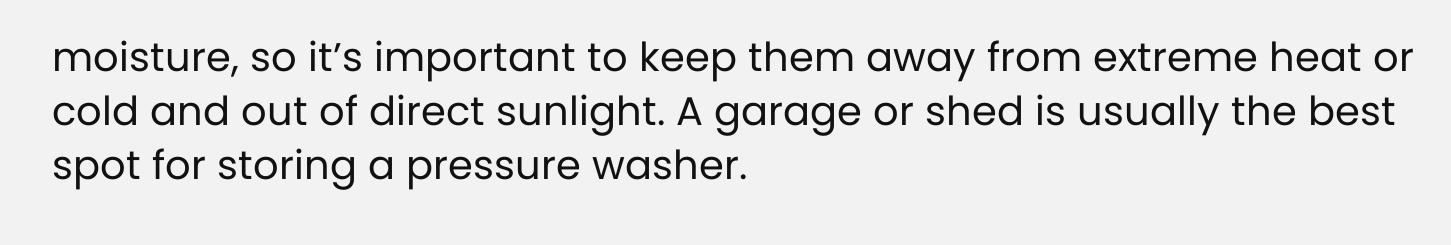moisture, so it’s important to keep them away from extreme heat or cold and out of direct sunlight. A garage or shed is usually the best spot for storing a pressure washer.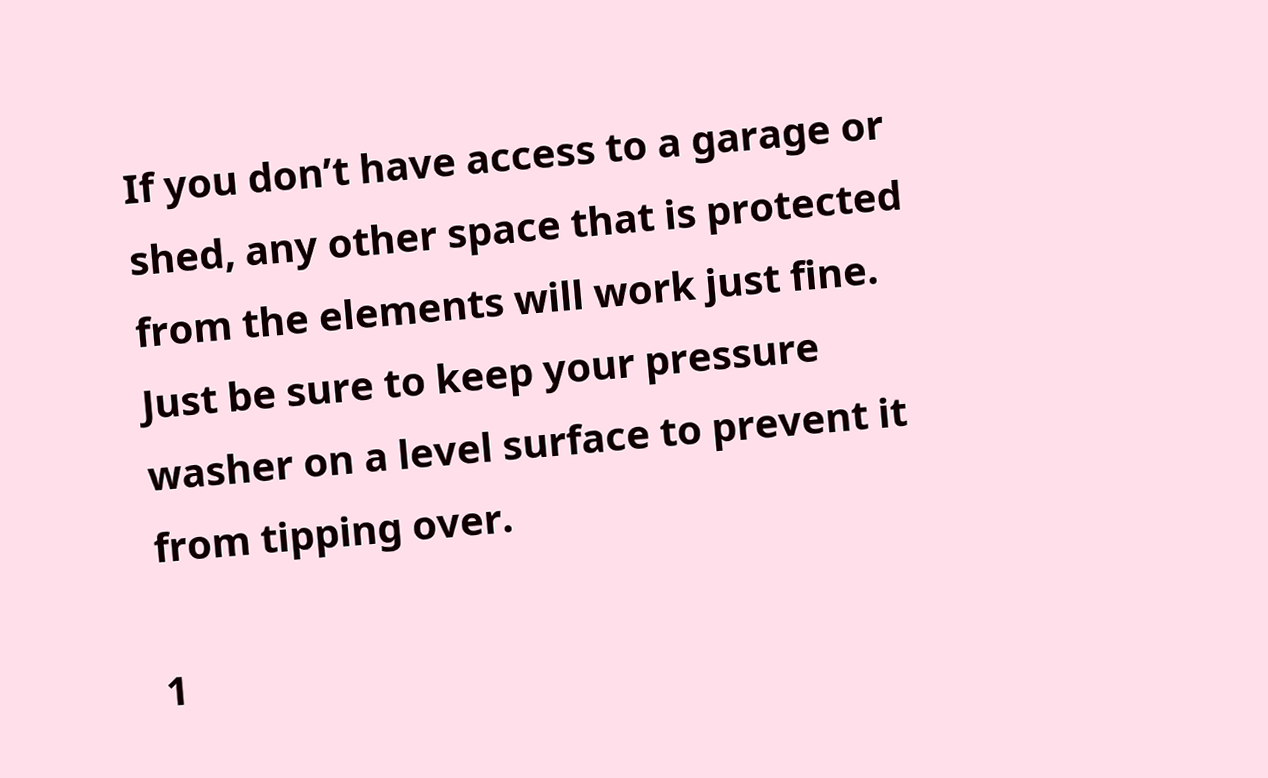If you don’t have access to a garage or shed, any other space that is protected from the elements will work just fine. Just be sure to keep your pressure washer on a level surface to prevent it from tipping over.

1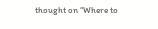thought on “Where to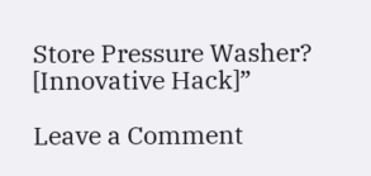Store Pressure Washer? [Innovative Hack]”

Leave a Comment